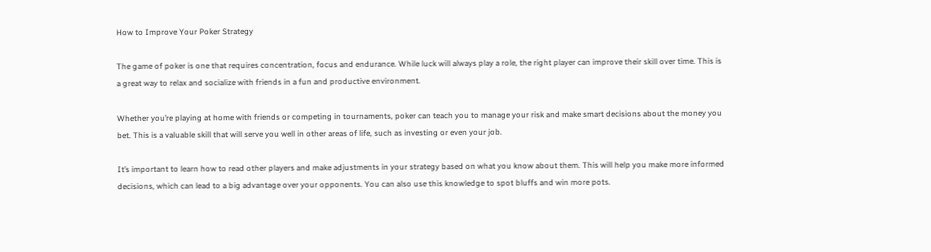How to Improve Your Poker Strategy

The game of poker is one that requires concentration, focus and endurance. While luck will always play a role, the right player can improve their skill over time. This is a great way to relax and socialize with friends in a fun and productive environment.

Whether you’re playing at home with friends or competing in tournaments, poker can teach you to manage your risk and make smart decisions about the money you bet. This is a valuable skill that will serve you well in other areas of life, such as investing or even your job.

It’s important to learn how to read other players and make adjustments in your strategy based on what you know about them. This will help you make more informed decisions, which can lead to a big advantage over your opponents. You can also use this knowledge to spot bluffs and win more pots.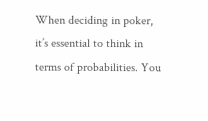When deciding in poker, it’s essential to think in terms of probabilities. You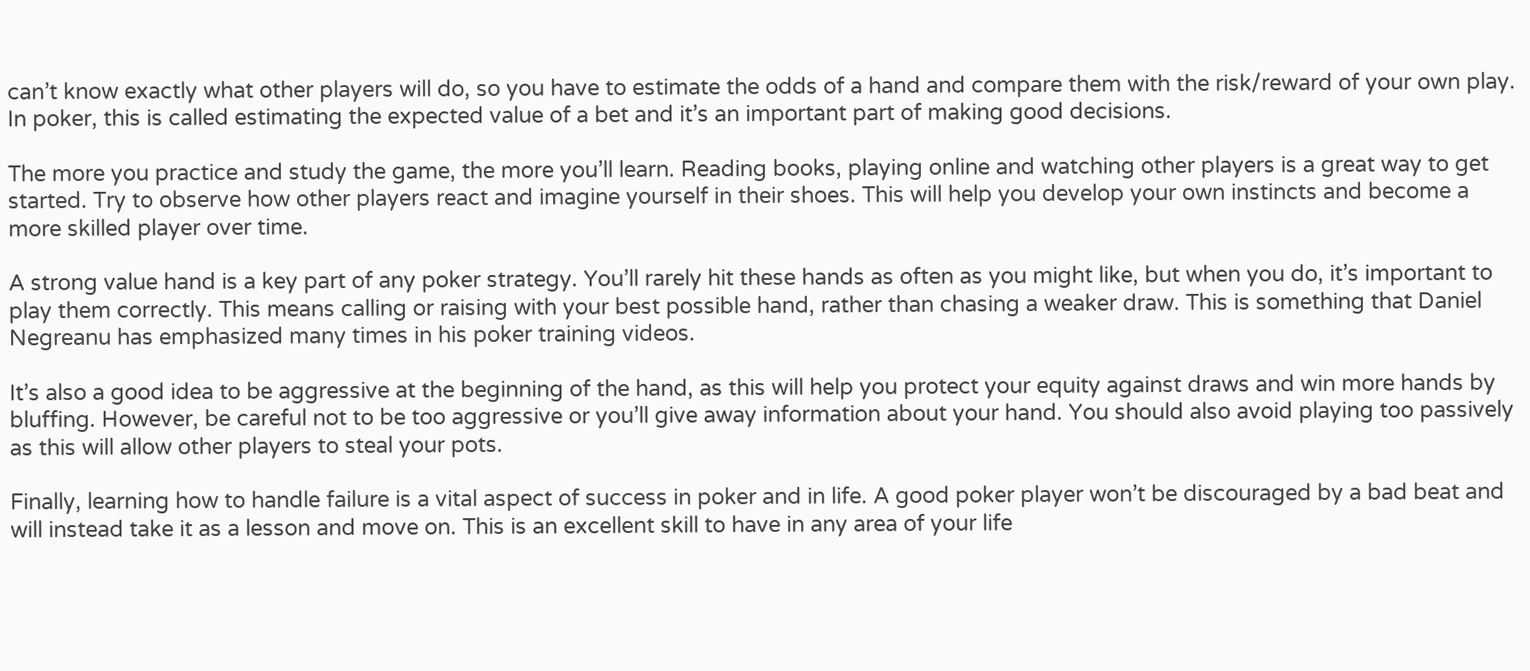can’t know exactly what other players will do, so you have to estimate the odds of a hand and compare them with the risk/reward of your own play. In poker, this is called estimating the expected value of a bet and it’s an important part of making good decisions.

The more you practice and study the game, the more you’ll learn. Reading books, playing online and watching other players is a great way to get started. Try to observe how other players react and imagine yourself in their shoes. This will help you develop your own instincts and become a more skilled player over time.

A strong value hand is a key part of any poker strategy. You’ll rarely hit these hands as often as you might like, but when you do, it’s important to play them correctly. This means calling or raising with your best possible hand, rather than chasing a weaker draw. This is something that Daniel Negreanu has emphasized many times in his poker training videos.

It’s also a good idea to be aggressive at the beginning of the hand, as this will help you protect your equity against draws and win more hands by bluffing. However, be careful not to be too aggressive or you’ll give away information about your hand. You should also avoid playing too passively as this will allow other players to steal your pots.

Finally, learning how to handle failure is a vital aspect of success in poker and in life. A good poker player won’t be discouraged by a bad beat and will instead take it as a lesson and move on. This is an excellent skill to have in any area of your life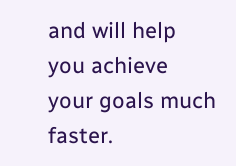and will help you achieve your goals much faster.